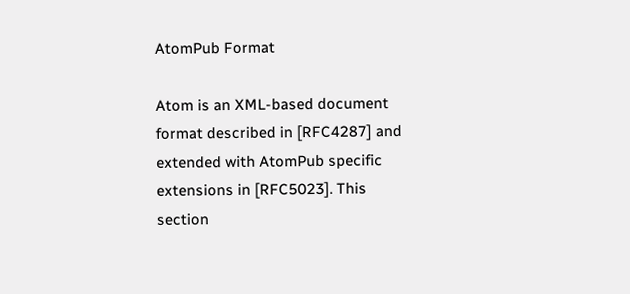AtomPub Format

Atom is an XML-based document format described in [RFC4287] and extended with AtomPub specific extensions in [RFC5023]. This section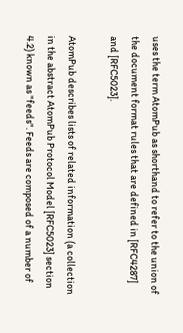uses the term AtomPub as shorthand to refer to the union of the document format rules that are defined in [RFC4287] and [RFC5023].

AtomPub describes lists of related information (a collection in the abstract AtomPub Protocol Model [RFC5023] section 4.2) known as "feeds". Feeds are composed of a number of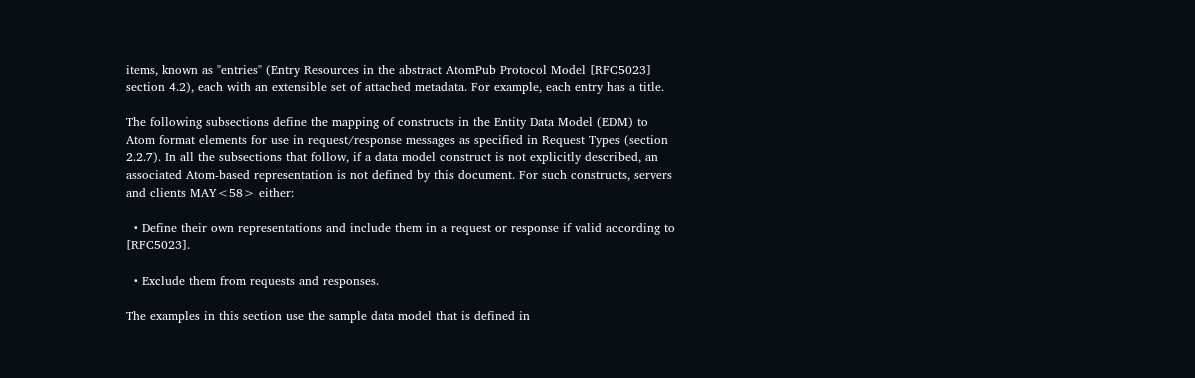items, known as "entries" (Entry Resources in the abstract AtomPub Protocol Model [RFC5023] section 4.2), each with an extensible set of attached metadata. For example, each entry has a title.

The following subsections define the mapping of constructs in the Entity Data Model (EDM) to Atom format elements for use in request/response messages as specified in Request Types (section 2.2.7). In all the subsections that follow, if a data model construct is not explicitly described, an associated Atom-based representation is not defined by this document. For such constructs, servers and clients MAY<58> either:

  • Define their own representations and include them in a request or response if valid according to [RFC5023].

  • Exclude them from requests and responses.

The examples in this section use the sample data model that is defined in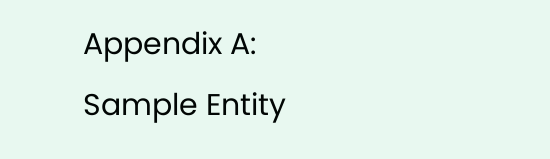Appendix A: Sample Entity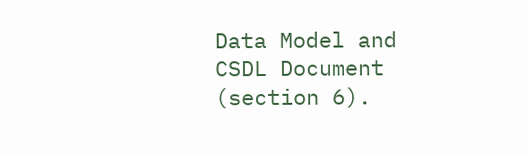Data Model and CSDL Document (section 6).